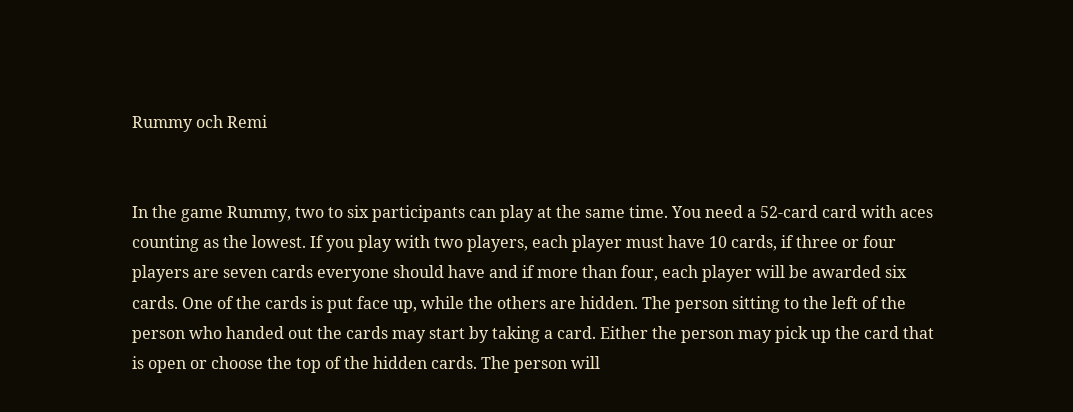Rummy och Remi


In the game Rummy, two to six participants can play at the same time. You need a 52-card card with aces counting as the lowest. If you play with two players, each player must have 10 cards, if three or four players are seven cards everyone should have and if more than four, each player will be awarded six cards. One of the cards is put face up, while the others are hidden. The person sitting to the left of the person who handed out the cards may start by taking a card. Either the person may pick up the card that is open or choose the top of the hidden cards. The person will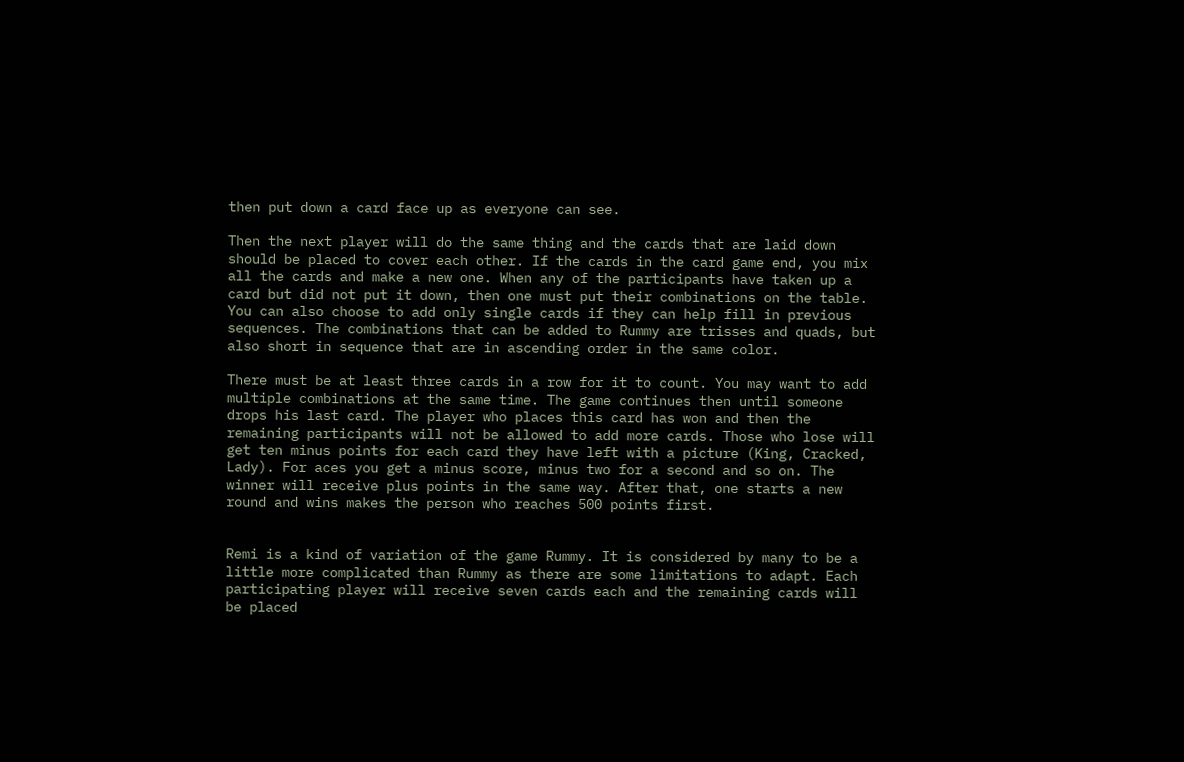then put down a card face up as everyone can see.

Then the next player will do the same thing and the cards that are laid down should be placed to cover each other. If the cards in the card game end, you mix all the cards and make a new one. When any of the participants have taken up a card but did not put it down, then one must put their combinations on the table. You can also choose to add only single cards if they can help fill in previous sequences. The combinations that can be added to Rummy are trisses and quads, but also short in sequence that are in ascending order in the same color.

There must be at least three cards in a row for it to count. You may want to add multiple combinations at the same time. The game continues then until someone drops his last card. The player who places this card has won and then the remaining participants will not be allowed to add more cards. Those who lose will get ten minus points for each card they have left with a picture (King, Cracked, Lady). For aces you get a minus score, minus two for a second and so on. The winner will receive plus points in the same way. After that, one starts a new round and wins makes the person who reaches 500 points first.


Remi is a kind of variation of the game Rummy. It is considered by many to be a little more complicated than Rummy as there are some limitations to adapt. Each participating player will receive seven cards each and the remaining cards will be placed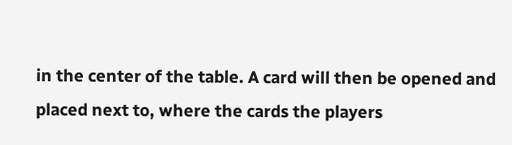in the center of the table. A card will then be opened and placed next to, where the cards the players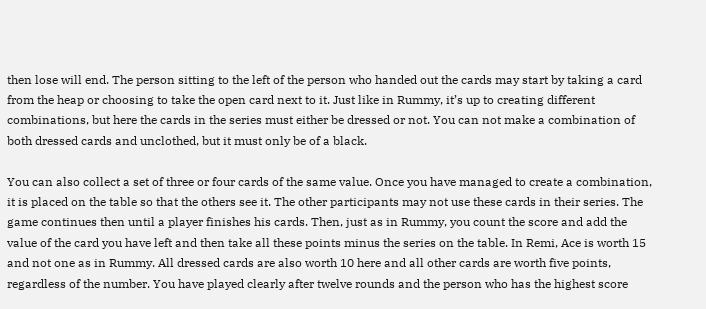then lose will end. The person sitting to the left of the person who handed out the cards may start by taking a card from the heap or choosing to take the open card next to it. Just like in Rummy, it’s up to creating different combinations, but here the cards in the series must either be dressed or not. You can not make a combination of both dressed cards and unclothed, but it must only be of a black.

You can also collect a set of three or four cards of the same value. Once you have managed to create a combination, it is placed on the table so that the others see it. The other participants may not use these cards in their series. The game continues then until a player finishes his cards. Then, just as in Rummy, you count the score and add the value of the card you have left and then take all these points minus the series on the table. In Remi, Ace is worth 15 and not one as in Rummy. All dressed cards are also worth 10 here and all other cards are worth five points, regardless of the number. You have played clearly after twelve rounds and the person who has the highest score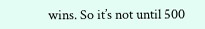wins. So it’s not until 500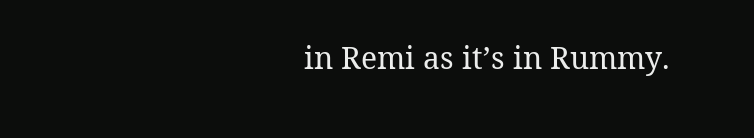in Remi as it’s in Rummy.